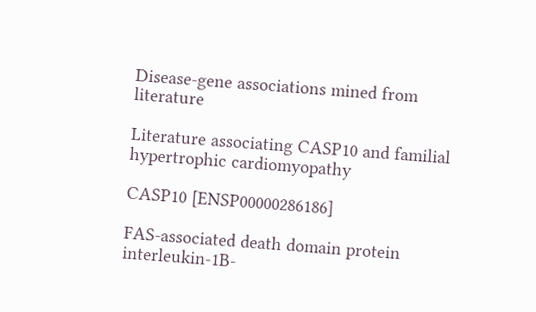Disease-gene associations mined from literature

Literature associating CASP10 and familial hypertrophic cardiomyopathy

CASP10 [ENSP00000286186]

FAS-associated death domain protein interleukin-1B-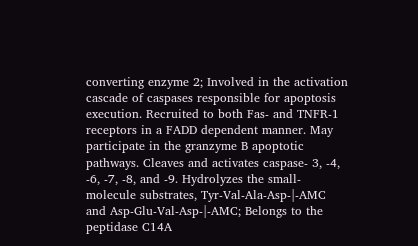converting enzyme 2; Involved in the activation cascade of caspases responsible for apoptosis execution. Recruited to both Fas- and TNFR-1 receptors in a FADD dependent manner. May participate in the granzyme B apoptotic pathways. Cleaves and activates caspase- 3, -4, -6, -7, -8, and -9. Hydrolyzes the small- molecule substrates, Tyr-Val-Ala-Asp-|-AMC and Asp-Glu-Val-Asp-|-AMC; Belongs to the peptidase C14A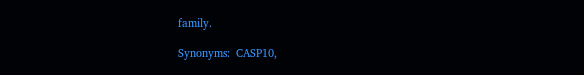family.

Synonyms:  CASP10,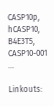CASP10p,  hCASP10,  B4E3T5,  CASP10-001 ...

Linkouts: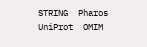STRING  Pharos  UniProt  OMIM